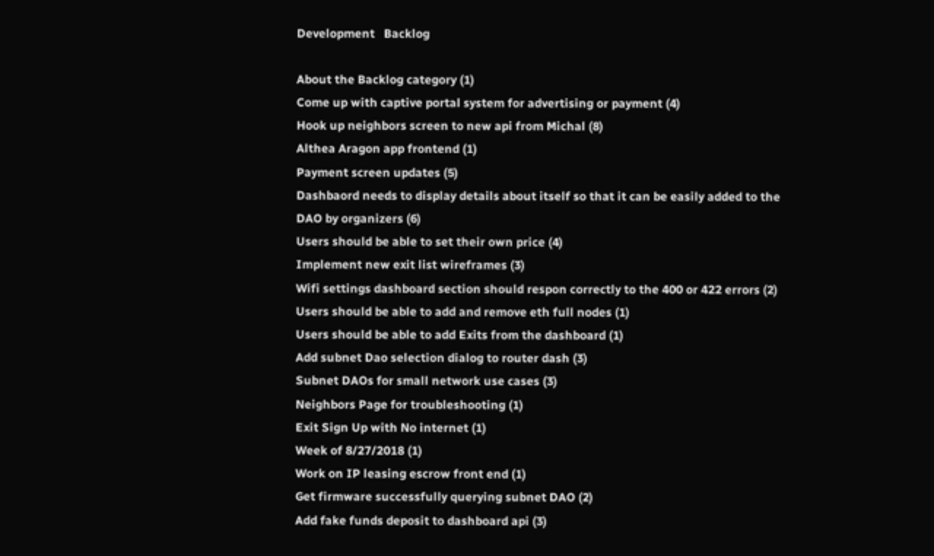Development   Backlog

About the Backlog category (1)
Come up with captive portal system for advertising or payment (4)
Hook up neighbors screen to new api from Michal (8)
Althea Aragon app frontend (1)
Payment screen updates (5)
Dashbaord needs to display details about itself so that it can be easily added to the DAO by organizers (6)
Users should be able to set their own price (4)
Implement new exit list wireframes (3)
Wifi settings dashboard section should respon correctly to the 400 or 422 errors (2)
Users should be able to add and remove eth full nodes (1)
Users should be able to add Exits from the dashboard (1)
Add subnet Dao selection dialog to router dash (3)
Subnet DAOs for small network use cases (3)
Neighbors Page for troubleshooting (1)
Exit Sign Up with No internet (1)
Week of 8/27/2018 (1)
Work on IP leasing escrow front end (1)
Get firmware successfully querying subnet DAO (2)
Add fake funds deposit to dashboard api (3)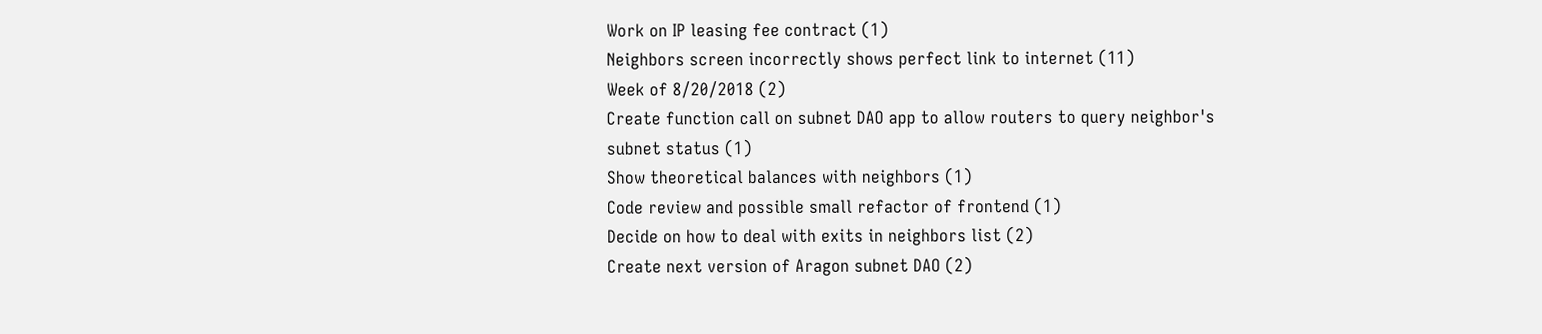Work on IP leasing fee contract (1)
Neighbors screen incorrectly shows perfect link to internet (11)
Week of 8/20/2018 (2)
Create function call on subnet DAO app to allow routers to query neighbor's subnet status (1)
Show theoretical balances with neighbors (1)
Code review and possible small refactor of frontend (1)
Decide on how to deal with exits in neighbors list (2)
Create next version of Aragon subnet DAO (2)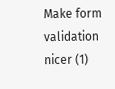Make form validation nicer (1)